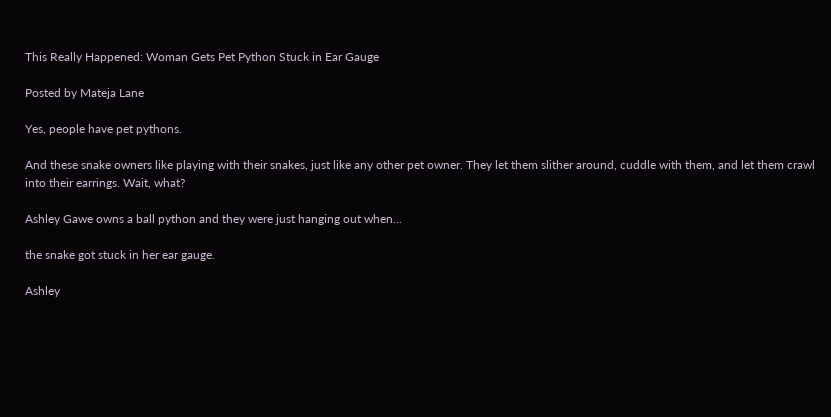This Really Happened: Woman Gets Pet Python Stuck in Ear Gauge

Posted by Mateja Lane

Yes, people have pet pythons.

And these snake owners like playing with their snakes, just like any other pet owner. They let them slither around, cuddle with them, and let them crawl into their earrings. Wait, what?

Ashley Gawe owns a ball python and they were just hanging out when...

the snake got stuck in her ear gauge.

Ashley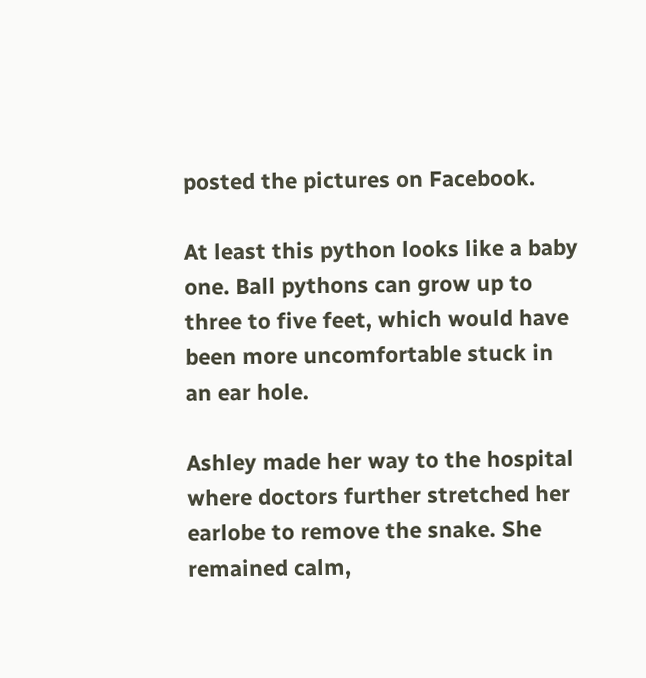posted the pictures on Facebook.

At least this python looks like a baby one. Ball pythons can grow up to three to five feet, which would have been more uncomfortable stuck in an ear hole.

Ashley made her way to the hospital where doctors further stretched her earlobe to remove the snake. She remained calm,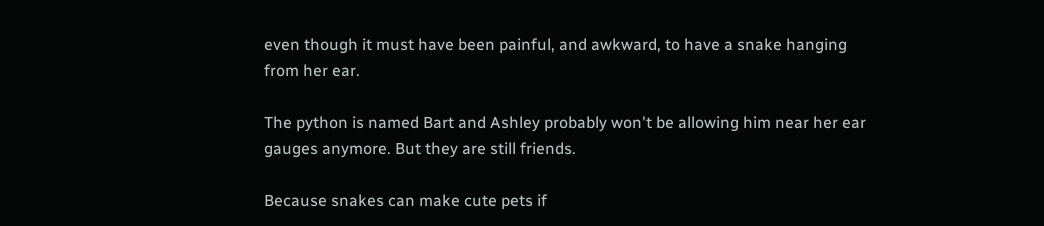even though it must have been painful, and awkward, to have a snake hanging from her ear.

The python is named Bart and Ashley probably won't be allowing him near her ear gauges anymore. But they are still friends.

Because snakes can make cute pets if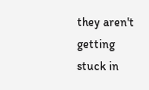they aren't getting stuck in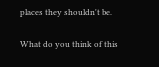places they shouldn't be.

What do you think of this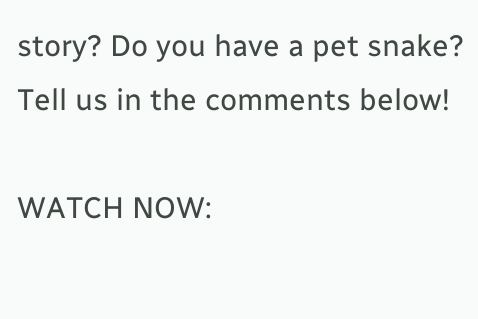story? Do you have a pet snake? Tell us in the comments below!

WATCH NOW: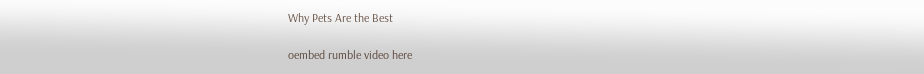Why Pets Are the Best

oembed rumble video here